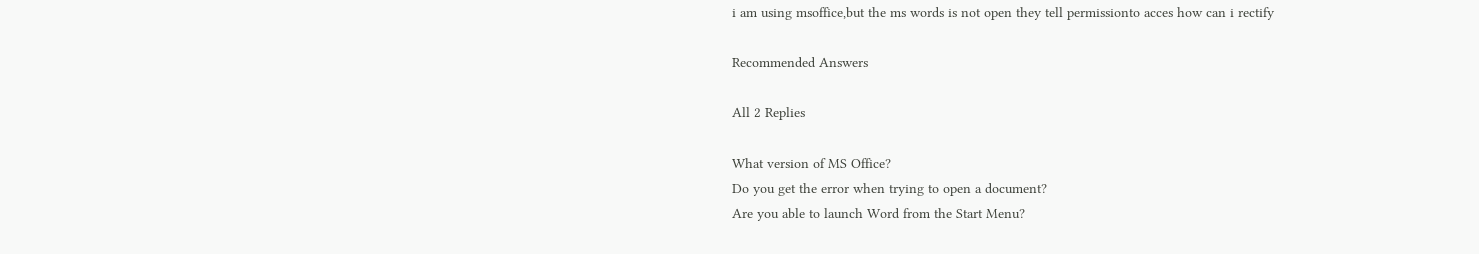i am using msoffice,but the ms words is not open they tell permissionto acces how can i rectify

Recommended Answers

All 2 Replies

What version of MS Office?
Do you get the error when trying to open a document?
Are you able to launch Word from the Start Menu?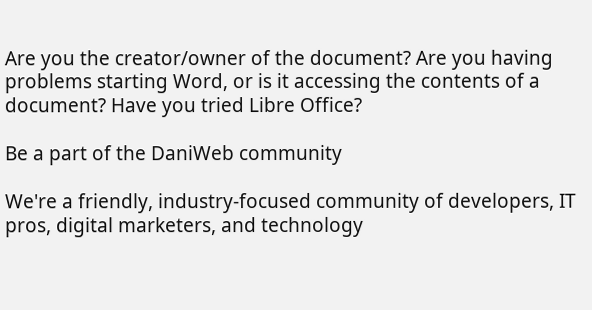Are you the creator/owner of the document? Are you having problems starting Word, or is it accessing the contents of a document? Have you tried Libre Office?

Be a part of the DaniWeb community

We're a friendly, industry-focused community of developers, IT pros, digital marketers, and technology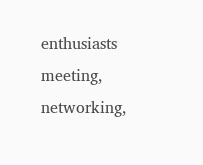enthusiasts meeting, networking,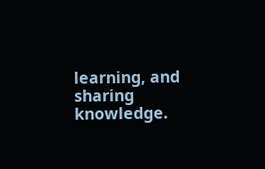learning, and sharing knowledge.